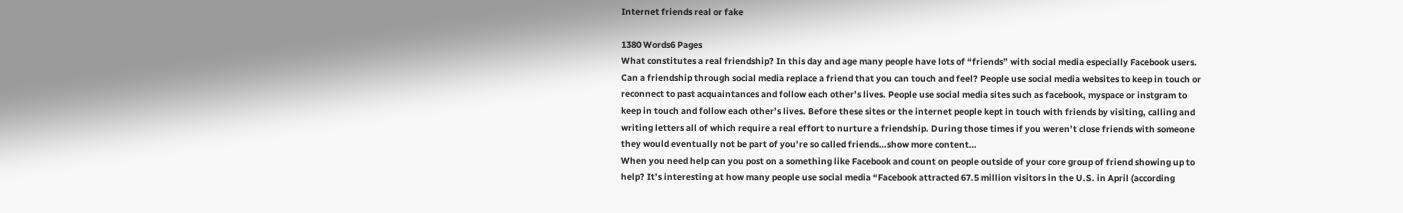Internet friends real or fake

1380 Words6 Pages
What constitutes a real friendship? In this day and age many people have lots of “friends” with social media especially Facebook users. Can a friendship through social media replace a friend that you can touch and feel? People use social media websites to keep in touch or reconnect to past acquaintances and follow each other’s lives. People use social media sites such as facebook, myspace or instgram to keep in touch and follow each other’s lives. Before these sites or the internet people kept in touch with friends by visiting, calling and writing letters all of which require a real effort to nurture a friendship. During those times if you weren’t close friends with someone they would eventually not be part of you’re so called friends…show more content…
When you need help can you post on a something like Facebook and count on people outside of your core group of friend showing up to help? It’s interesting at how many people use social media “Facebook attracted 67.5 million visitors in the U.S. in April (according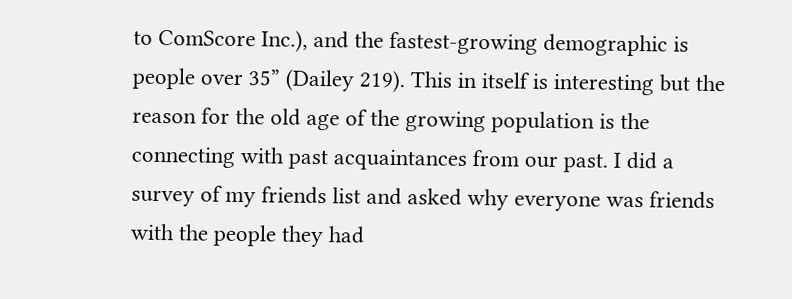to ComScore Inc.), and the fastest-growing demographic is people over 35” (Dailey 219). This in itself is interesting but the reason for the old age of the growing population is the connecting with past acquaintances from our past. I did a survey of my friends list and asked why everyone was friends with the people they had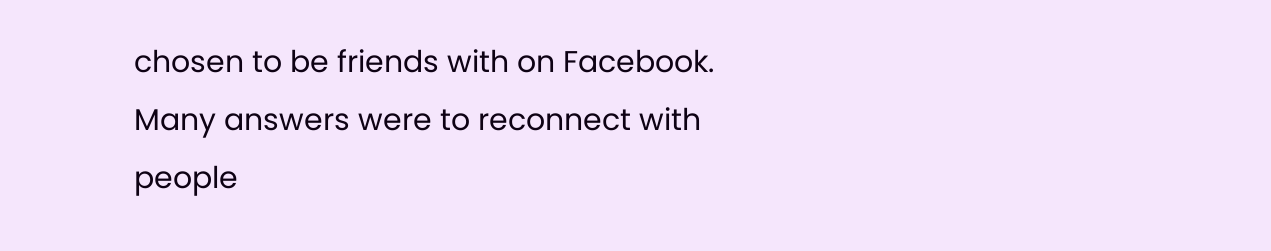chosen to be friends with on Facebook. Many answers were to reconnect with people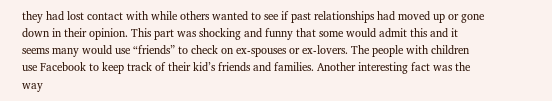they had lost contact with while others wanted to see if past relationships had moved up or gone down in their opinion. This part was shocking and funny that some would admit this and it seems many would use “friends” to check on ex-spouses or ex-lovers. The people with children use Facebook to keep track of their kid’s friends and families. Another interesting fact was the way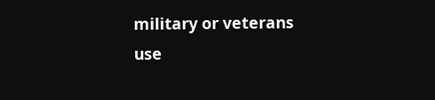military or veterans use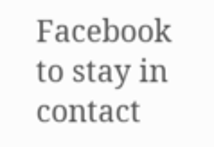Facebook to stay in contact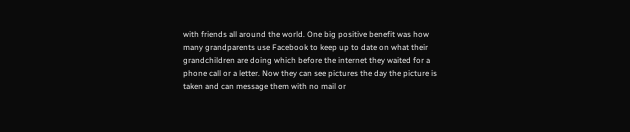with friends all around the world. One big positive benefit was how many grandparents use Facebook to keep up to date on what their grandchildren are doing which before the internet they waited for a phone call or a letter. Now they can see pictures the day the picture is taken and can message them with no mail or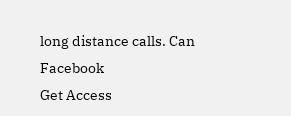long distance calls. Can Facebook
Get Access